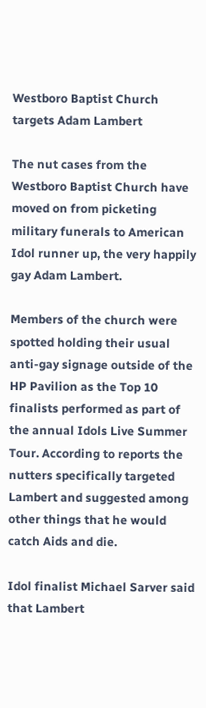Westboro Baptist Church targets Adam Lambert

The nut cases from the Westboro Baptist Church have moved on from picketing military funerals to American Idol runner up, the very happily gay Adam Lambert.

Members of the church were spotted holding their usual anti-gay signage outside of the HP Pavilion as the Top 10 finalists performed as part of the annual Idols Live Summer Tour. According to reports the nutters specifically targeted Lambert and suggested among other things that he would catch Aids and die.

Idol finalist Michael Sarver said that Lambert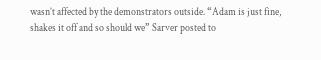wasn’t affected by the demonstrators outside. “Adam is just fine, shakes it off and so should we” Sarver posted to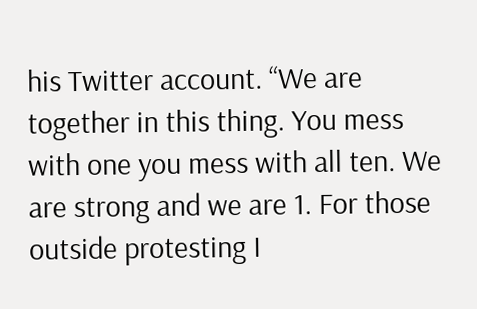his Twitter account. “We are together in this thing. You mess with one you mess with all ten. We are strong and we are 1. For those outside protesting I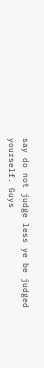say do not judge less ye be judged yourself. Guys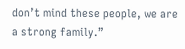don’t mind these people, we are a strong family.”